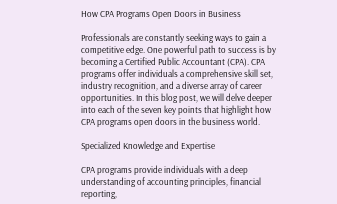How CPA Programs Open Doors in Business

Professionals are constantly seeking ways to gain a competitive edge. One powerful path to success is by becoming a Certified Public Accountant (CPA). CPA programs offer individuals a comprehensive skill set, industry recognition, and a diverse array of career opportunities. In this blog post, we will delve deeper into each of the seven key points that highlight how CPA programs open doors in the business world.

Specialized Knowledge and Expertise

CPA programs provide individuals with a deep understanding of accounting principles, financial reporting,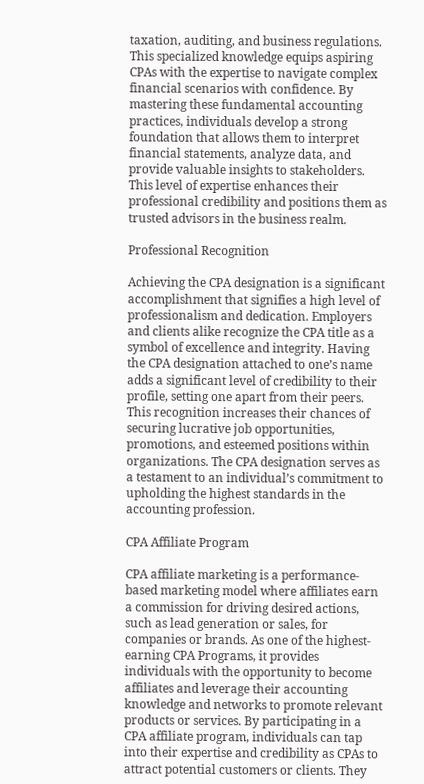taxation, auditing, and business regulations. This specialized knowledge equips aspiring CPAs with the expertise to navigate complex financial scenarios with confidence. By mastering these fundamental accounting practices, individuals develop a strong foundation that allows them to interpret financial statements, analyze data, and provide valuable insights to stakeholders. This level of expertise enhances their professional credibility and positions them as trusted advisors in the business realm.

Professional Recognition

Achieving the CPA designation is a significant accomplishment that signifies a high level of professionalism and dedication. Employers and clients alike recognize the CPA title as a symbol of excellence and integrity. Having the CPA designation attached to one’s name adds a significant level of credibility to their profile, setting one apart from their peers. This recognition increases their chances of securing lucrative job opportunities, promotions, and esteemed positions within organizations. The CPA designation serves as a testament to an individual’s commitment to upholding the highest standards in the accounting profession.

CPA Affiliate Program

CPA affiliate marketing is a performance-based marketing model where affiliates earn a commission for driving desired actions, such as lead generation or sales, for companies or brands. As one of the highest-earning CPA Programs, it provides individuals with the opportunity to become affiliates and leverage their accounting knowledge and networks to promote relevant products or services. By participating in a CPA affiliate program, individuals can tap into their expertise and credibility as CPAs to attract potential customers or clients. They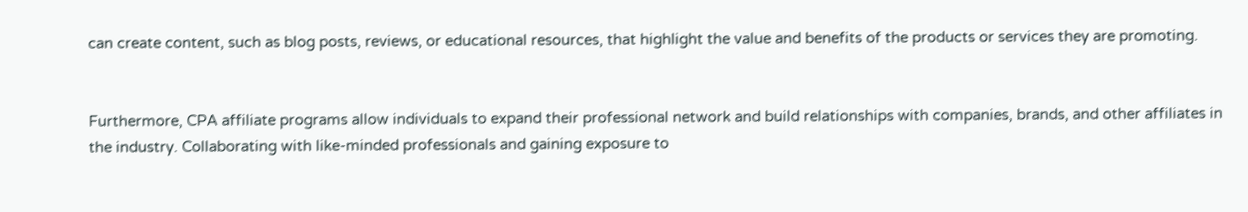can create content, such as blog posts, reviews, or educational resources, that highlight the value and benefits of the products or services they are promoting.


Furthermore, CPA affiliate programs allow individuals to expand their professional network and build relationships with companies, brands, and other affiliates in the industry. Collaborating with like-minded professionals and gaining exposure to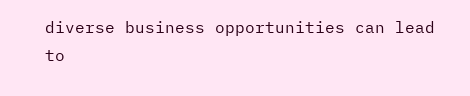diverse business opportunities can lead to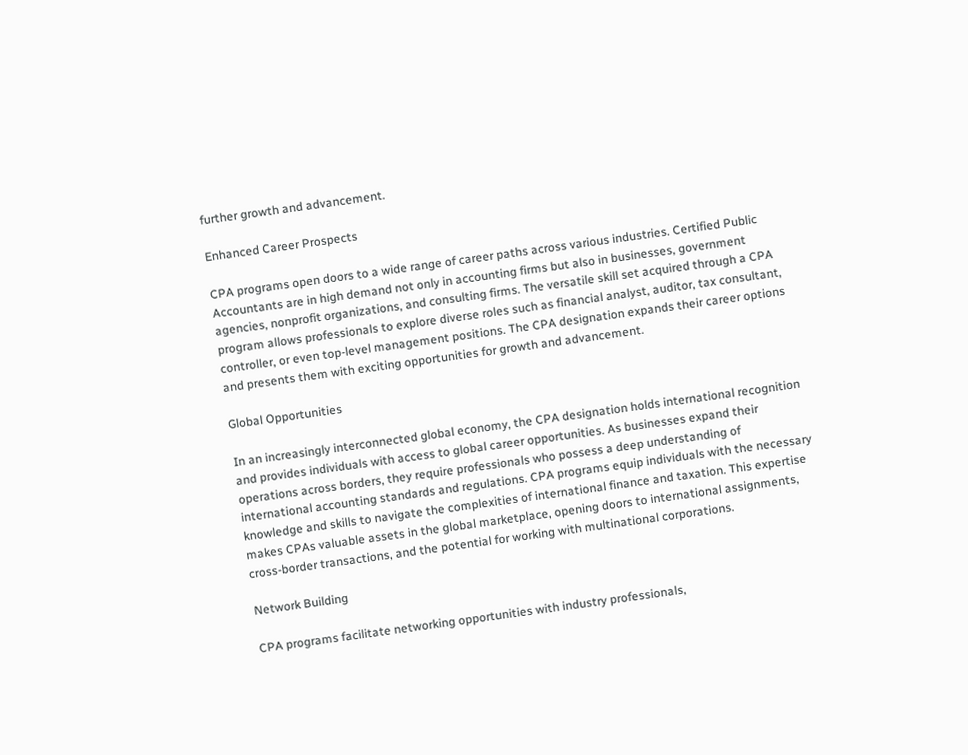further growth and advancement.

Enhanced Career Prospects

CPA programs open doors to a wide range of career paths across various industries. Certified Public Accountants are in high demand not only in accounting firms but also in businesses, government agencies, nonprofit organizations, and consulting firms. The versatile skill set acquired through a CPA program allows professionals to explore diverse roles such as financial analyst, auditor, tax consultant, controller, or even top-level management positions. The CPA designation expands their career options and presents them with exciting opportunities for growth and advancement.

Global Opportunities

In an increasingly interconnected global economy, the CPA designation holds international recognition and provides individuals with access to global career opportunities. As businesses expand their operations across borders, they require professionals who possess a deep understanding of international accounting standards and regulations. CPA programs equip individuals with the necessary knowledge and skills to navigate the complexities of international finance and taxation. This expertise makes CPAs valuable assets in the global marketplace, opening doors to international assignments, cross-border transactions, and the potential for working with multinational corporations.

Network Building

CPA programs facilitate networking opportunities with industry professionals,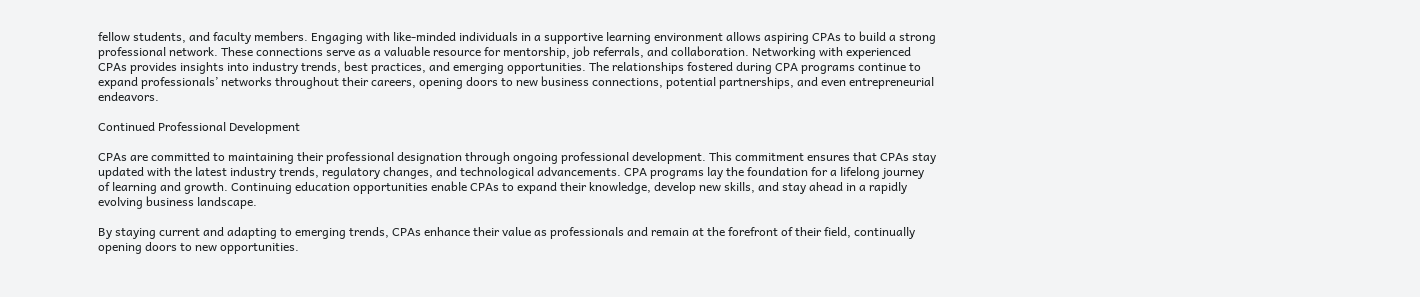fellow students, and faculty members. Engaging with like-minded individuals in a supportive learning environment allows aspiring CPAs to build a strong professional network. These connections serve as a valuable resource for mentorship, job referrals, and collaboration. Networking with experienced CPAs provides insights into industry trends, best practices, and emerging opportunities. The relationships fostered during CPA programs continue to expand professionals’ networks throughout their careers, opening doors to new business connections, potential partnerships, and even entrepreneurial endeavors.

Continued Professional Development

CPAs are committed to maintaining their professional designation through ongoing professional development. This commitment ensures that CPAs stay updated with the latest industry trends, regulatory changes, and technological advancements. CPA programs lay the foundation for a lifelong journey of learning and growth. Continuing education opportunities enable CPAs to expand their knowledge, develop new skills, and stay ahead in a rapidly evolving business landscape.

By staying current and adapting to emerging trends, CPAs enhance their value as professionals and remain at the forefront of their field, continually opening doors to new opportunities.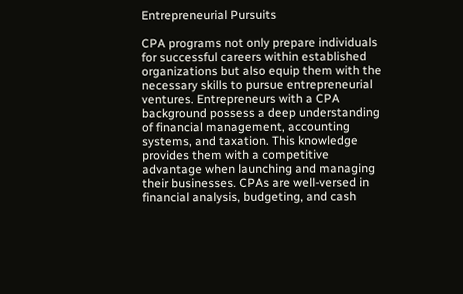Entrepreneurial Pursuits

CPA programs not only prepare individuals for successful careers within established organizations but also equip them with the necessary skills to pursue entrepreneurial ventures. Entrepreneurs with a CPA background possess a deep understanding of financial management, accounting systems, and taxation. This knowledge provides them with a competitive advantage when launching and managing their businesses. CPAs are well-versed in financial analysis, budgeting, and cash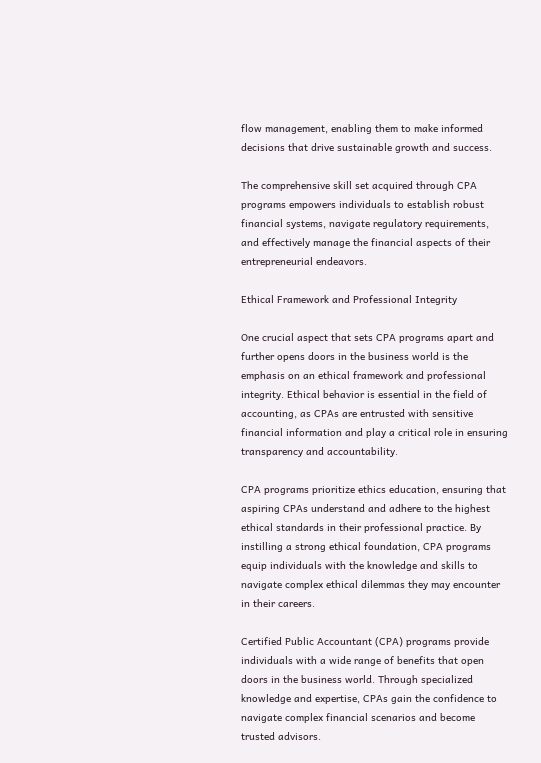flow management, enabling them to make informed decisions that drive sustainable growth and success.

The comprehensive skill set acquired through CPA programs empowers individuals to establish robust financial systems, navigate regulatory requirements, and effectively manage the financial aspects of their entrepreneurial endeavors.

Ethical Framework and Professional Integrity

One crucial aspect that sets CPA programs apart and further opens doors in the business world is the emphasis on an ethical framework and professional integrity. Ethical behavior is essential in the field of accounting, as CPAs are entrusted with sensitive financial information and play a critical role in ensuring transparency and accountability.

CPA programs prioritize ethics education, ensuring that aspiring CPAs understand and adhere to the highest ethical standards in their professional practice. By instilling a strong ethical foundation, CPA programs equip individuals with the knowledge and skills to navigate complex ethical dilemmas they may encounter in their careers.

Certified Public Accountant (CPA) programs provide individuals with a wide range of benefits that open doors in the business world. Through specialized knowledge and expertise, CPAs gain the confidence to navigate complex financial scenarios and become trusted advisors.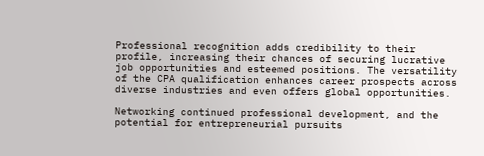Professional recognition adds credibility to their profile, increasing their chances of securing lucrative job opportunities and esteemed positions. The versatility of the CPA qualification enhances career prospects across diverse industries and even offers global opportunities.

Networking continued professional development, and the potential for entrepreneurial pursuits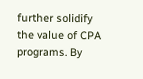further solidify the value of CPA programs. By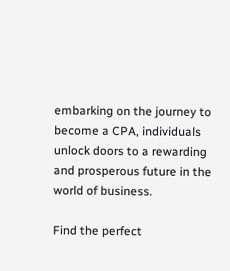embarking on the journey to become a CPA, individuals unlock doors to a rewarding and prosperous future in the world of business.

Find the perfect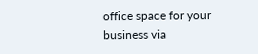office space for your business via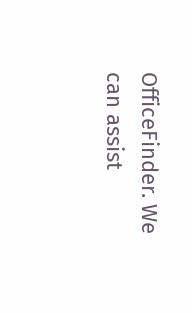OfficeFinder. We can assist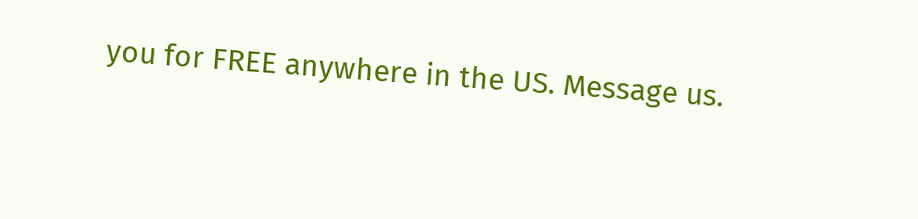you for FREE anywhere in the US. Message us.